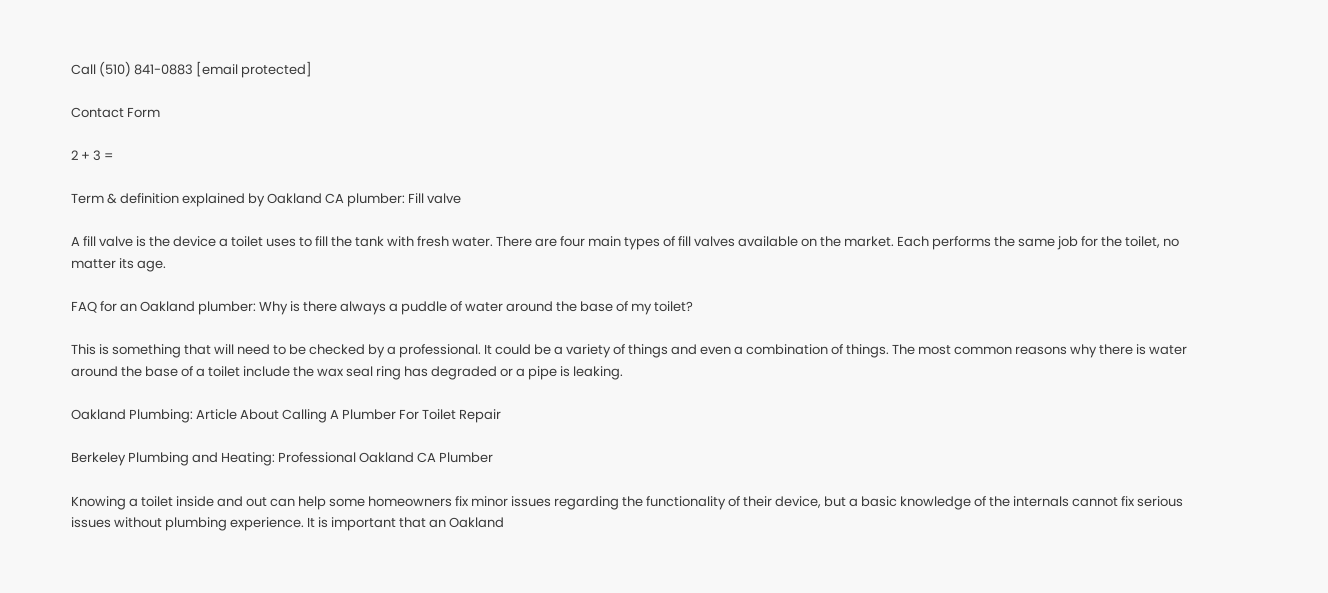Call (510) 841-0883 [email protected]

Contact Form

2 + 3 =

Term & definition explained by Oakland CA plumber: Fill valve

A fill valve is the device a toilet uses to fill the tank with fresh water. There are four main types of fill valves available on the market. Each performs the same job for the toilet, no matter its age.

FAQ for an Oakland plumber: Why is there always a puddle of water around the base of my toilet?

This is something that will need to be checked by a professional. It could be a variety of things and even a combination of things. The most common reasons why there is water around the base of a toilet include the wax seal ring has degraded or a pipe is leaking.

Oakland Plumbing: Article About Calling A Plumber For Toilet Repair

Berkeley Plumbing and Heating: Professional Oakland CA Plumber

Knowing a toilet inside and out can help some homeowners fix minor issues regarding the functionality of their device, but a basic knowledge of the internals cannot fix serious issues without plumbing experience. It is important that an Oakland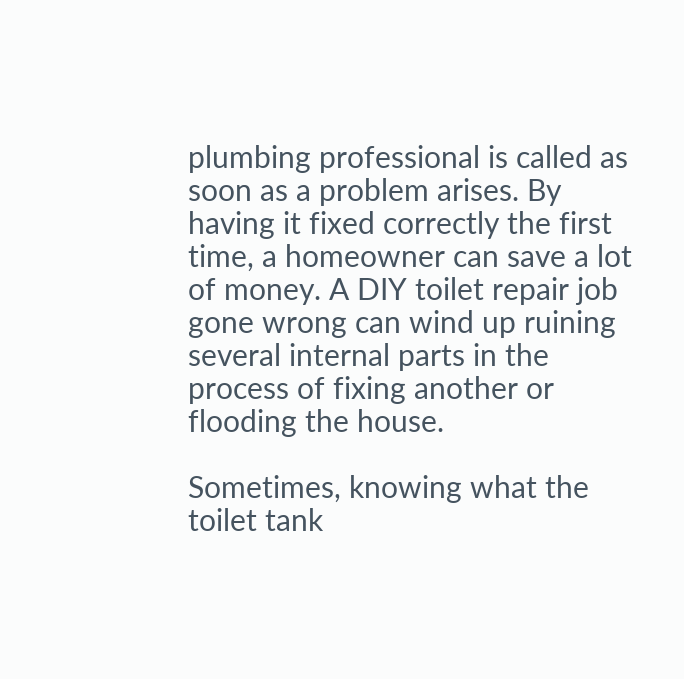plumbing professional is called as soon as a problem arises. By having it fixed correctly the first time, a homeowner can save a lot of money. A DIY toilet repair job gone wrong can wind up ruining several internal parts in the process of fixing another or flooding the house.

Sometimes, knowing what the toilet tank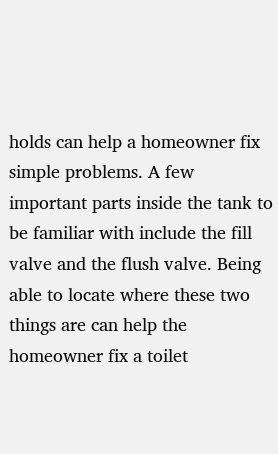holds can help a homeowner fix simple problems. A few important parts inside the tank to be familiar with include the fill valve and the flush valve. Being able to locate where these two things are can help the homeowner fix a toilet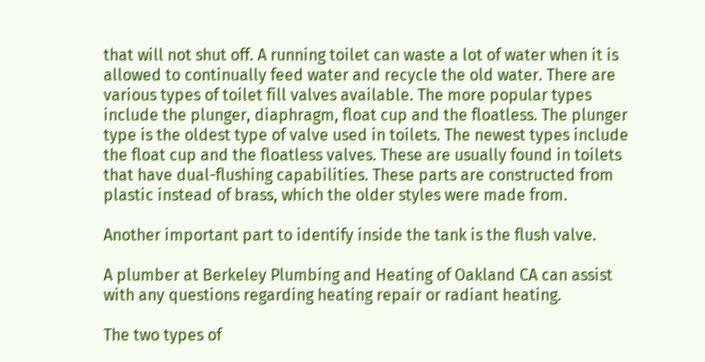that will not shut off. A running toilet can waste a lot of water when it is allowed to continually feed water and recycle the old water. There are various types of toilet fill valves available. The more popular types include the plunger, diaphragm, float cup and the floatless. The plunger type is the oldest type of valve used in toilets. The newest types include the float cup and the floatless valves. These are usually found in toilets that have dual-flushing capabilities. These parts are constructed from plastic instead of brass, which the older styles were made from.

Another important part to identify inside the tank is the flush valve.

A plumber at Berkeley Plumbing and Heating of Oakland CA can assist with any questions regarding heating repair or radiant heating.

The two types of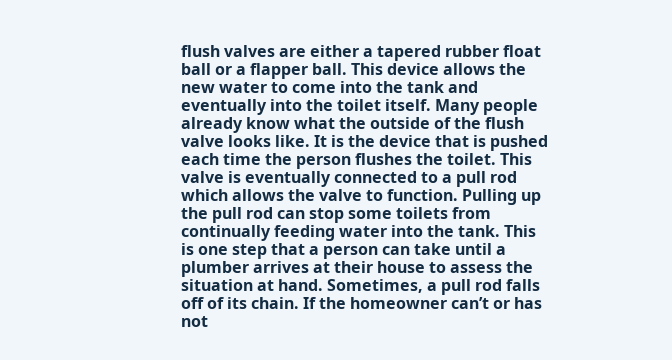flush valves are either a tapered rubber float ball or a flapper ball. This device allows the new water to come into the tank and eventually into the toilet itself. Many people already know what the outside of the flush valve looks like. It is the device that is pushed each time the person flushes the toilet. This valve is eventually connected to a pull rod which allows the valve to function. Pulling up the pull rod can stop some toilets from continually feeding water into the tank. This is one step that a person can take until a plumber arrives at their house to assess the situation at hand. Sometimes, a pull rod falls off of its chain. If the homeowner can’t or has not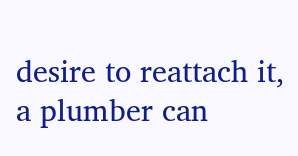desire to reattach it, a plumber can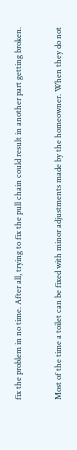fix the problem in no time. After all, trying to fix the pull chain could result in another part getting broken.

Most of the time a toilet can be fixed with minor adjustments made by the homeowner. When they do not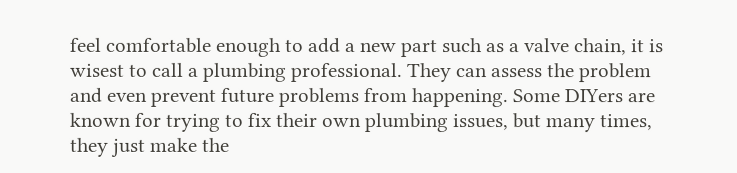feel comfortable enough to add a new part such as a valve chain, it is wisest to call a plumbing professional. They can assess the problem and even prevent future problems from happening. Some DIYers are known for trying to fix their own plumbing issues, but many times, they just make the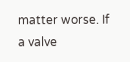matter worse. If a valve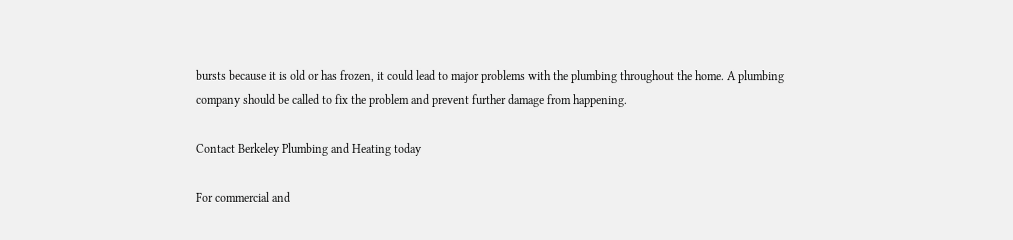bursts because it is old or has frozen, it could lead to major problems with the plumbing throughout the home. A plumbing company should be called to fix the problem and prevent further damage from happening.

Contact Berkeley Plumbing and Heating today

For commercial and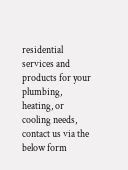residential services and products for your plumbing, heating, or cooling needs, contact us via the below form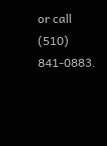or call (510) 841-0883.